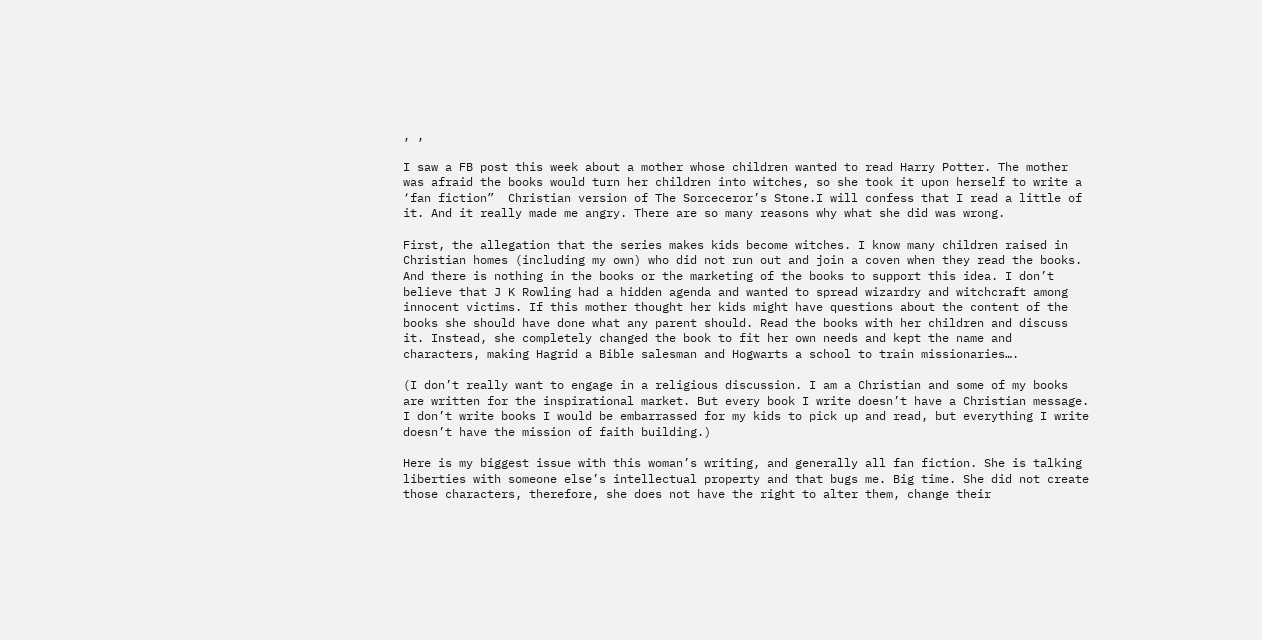, ,

I saw a FB post this week about a mother whose children wanted to read Harry Potter. The mother was afraid the books would turn her children into witches, so she took it upon herself to write a ‘fan fiction”  Christian version of The Sorceceror’s Stone.I will confess that I read a little of it. And it really made me angry. There are so many reasons why what she did was wrong.

First, the allegation that the series makes kids become witches. I know many children raised in Christian homes (including my own) who did not run out and join a coven when they read the books. And there is nothing in the books or the marketing of the books to support this idea. I don’t believe that J K Rowling had a hidden agenda and wanted to spread wizardry and witchcraft among innocent victims. If this mother thought her kids might have questions about the content of the books she should have done what any parent should. Read the books with her children and discuss it. Instead, she completely changed the book to fit her own needs and kept the name and characters, making Hagrid a Bible salesman and Hogwarts a school to train missionaries….

(I don’t really want to engage in a religious discussion. I am a Christian and some of my books are written for the inspirational market. But every book I write doesn’t have a Christian message. I don’t write books I would be embarrassed for my kids to pick up and read, but everything I write doesn’t have the mission of faith building.)

Here is my biggest issue with this woman’s writing, and generally all fan fiction. She is talking liberties with someone else’s intellectual property and that bugs me. Big time. She did not create those characters, therefore, she does not have the right to alter them, change their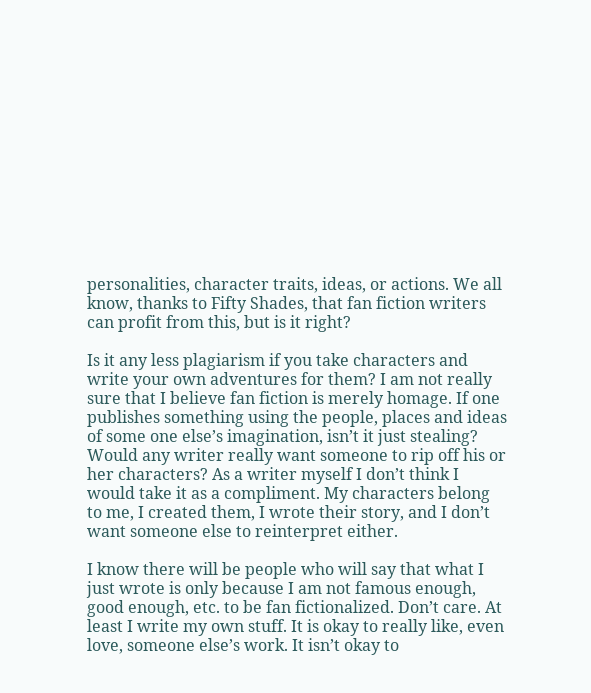personalities, character traits, ideas, or actions. We all know, thanks to Fifty Shades, that fan fiction writers can profit from this, but is it right?

Is it any less plagiarism if you take characters and write your own adventures for them? I am not really sure that I believe fan fiction is merely homage. If one publishes something using the people, places and ideas of some one else’s imagination, isn’t it just stealing? Would any writer really want someone to rip off his or her characters? As a writer myself I don’t think I would take it as a compliment. My characters belong to me, I created them, I wrote their story, and I don’t want someone else to reinterpret either.

I know there will be people who will say that what I just wrote is only because I am not famous enough, good enough, etc. to be fan fictionalized. Don’t care. At least I write my own stuff. It is okay to really like, even love, someone else’s work. It isn’t okay to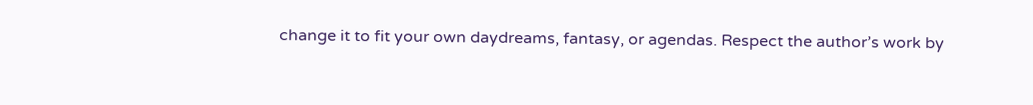change it to fit your own daydreams, fantasy, or agendas. Respect the author’s work by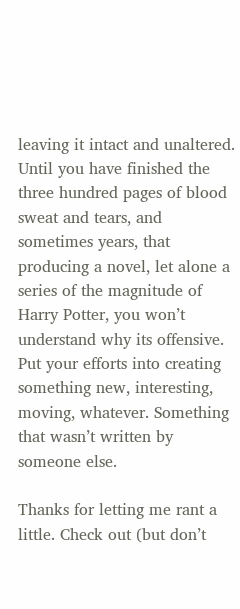leaving it intact and unaltered. Until you have finished the  three hundred pages of blood sweat and tears, and sometimes years, that producing a novel, let alone a series of the magnitude of Harry Potter, you won’t understand why its offensive. Put your efforts into creating something new, interesting, moving, whatever. Something that wasn’t written by someone else.

Thanks for letting me rant a little. Check out (but don’t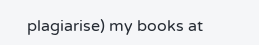plagiarise) my books at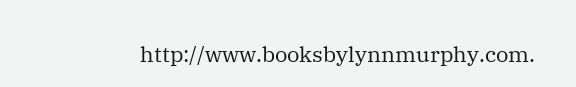http://www.booksbylynnmurphy.com.